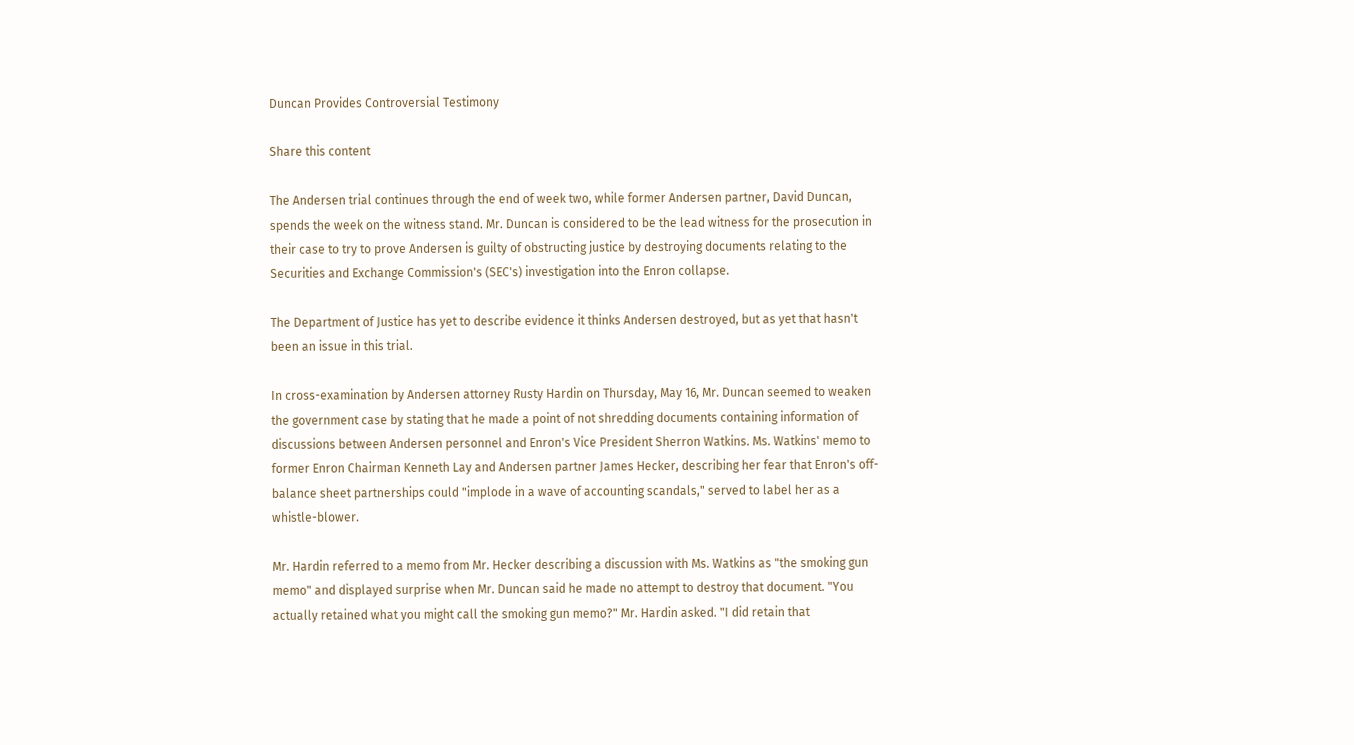Duncan Provides Controversial Testimony

Share this content

The Andersen trial continues through the end of week two, while former Andersen partner, David Duncan, spends the week on the witness stand. Mr. Duncan is considered to be the lead witness for the prosecution in their case to try to prove Andersen is guilty of obstructing justice by destroying documents relating to the Securities and Exchange Commission's (SEC's) investigation into the Enron collapse.

The Department of Justice has yet to describe evidence it thinks Andersen destroyed, but as yet that hasn't been an issue in this trial.

In cross-examination by Andersen attorney Rusty Hardin on Thursday, May 16, Mr. Duncan seemed to weaken the government case by stating that he made a point of not shredding documents containing information of discussions between Andersen personnel and Enron's Vice President Sherron Watkins. Ms. Watkins' memo to former Enron Chairman Kenneth Lay and Andersen partner James Hecker, describing her fear that Enron's off-balance sheet partnerships could "implode in a wave of accounting scandals," served to label her as a whistle-blower.

Mr. Hardin referred to a memo from Mr. Hecker describing a discussion with Ms. Watkins as "the smoking gun memo" and displayed surprise when Mr. Duncan said he made no attempt to destroy that document. "You actually retained what you might call the smoking gun memo?" Mr. Hardin asked. "I did retain that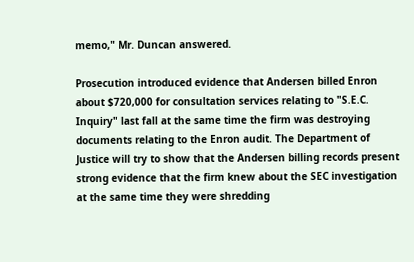memo," Mr. Duncan answered.

Prosecution introduced evidence that Andersen billed Enron about $720,000 for consultation services relating to "S.E.C. Inquiry" last fall at the same time the firm was destroying documents relating to the Enron audit. The Department of Justice will try to show that the Andersen billing records present strong evidence that the firm knew about the SEC investigation at the same time they were shredding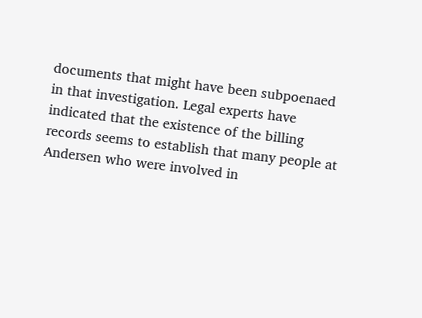documents that might have been subpoenaed in that investigation. Legal experts have indicated that the existence of the billing records seems to establish that many people at Andersen who were involved in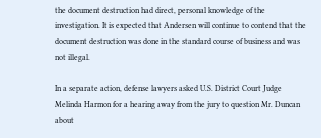the document destruction had direct, personal knowledge of the investigation. It is expected that Andersen will continue to contend that the document destruction was done in the standard course of business and was not illegal.

In a separate action, defense lawyers asked U.S. District Court Judge Melinda Harmon for a hearing away from the jury to question Mr. Duncan about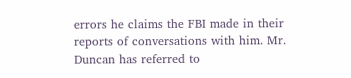errors he claims the FBI made in their reports of conversations with him. Mr. Duncan has referred to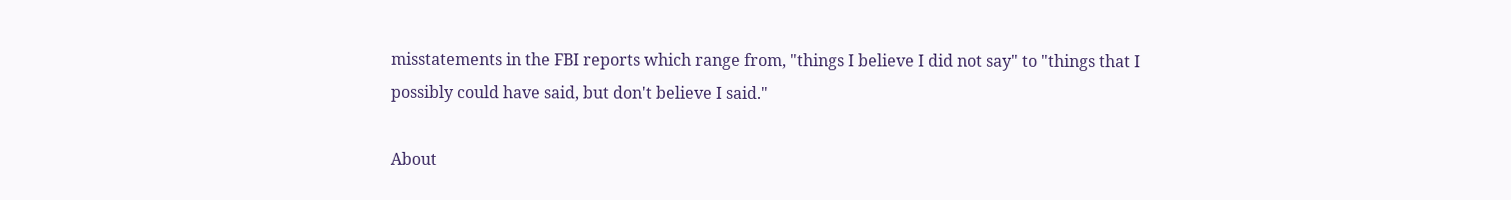misstatements in the FBI reports which range from, "things I believe I did not say" to "things that I possibly could have said, but don't believe I said."

About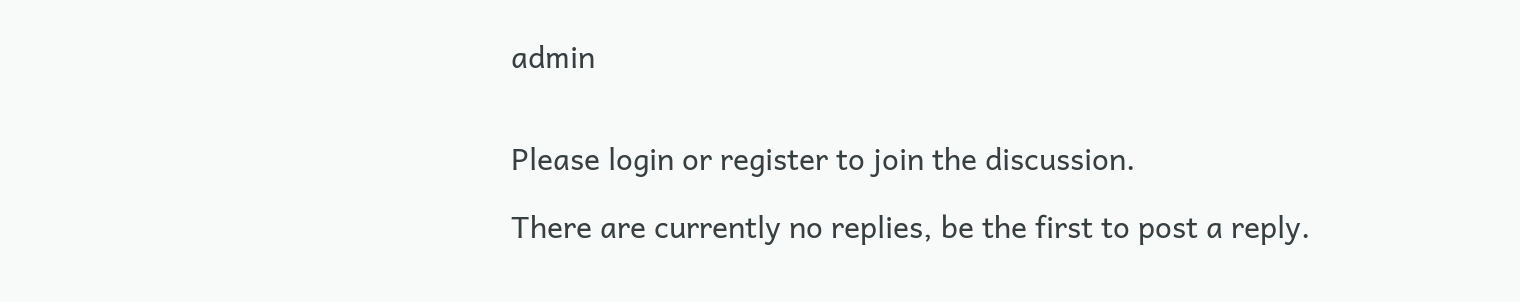admin


Please login or register to join the discussion.

There are currently no replies, be the first to post a reply.